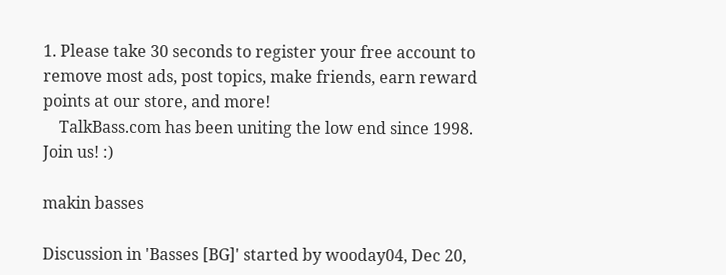1. Please take 30 seconds to register your free account to remove most ads, post topics, make friends, earn reward points at our store, and more!
    TalkBass.com has been uniting the low end since 1998.  Join us! :)

makin basses

Discussion in 'Basses [BG]' started by wooday04, Dec 20,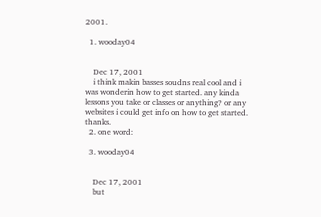2001.

  1. wooday04


    Dec 17, 2001
    i think makin basses soudns real cool and i was wonderin how to get started. any kinda lessons you take or classes or anything? or any websites i could get info on how to get started. thanks.
  2. one word:

  3. wooday04


    Dec 17, 2001
    but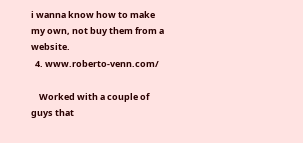i wanna know how to make my own, not buy them from a website.
  4. www.roberto-venn.com/

    Worked with a couple of guys that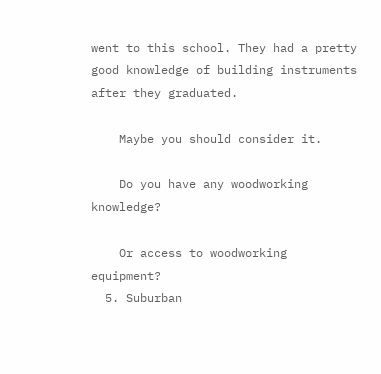went to this school. They had a pretty good knowledge of building instruments after they graduated.

    Maybe you should consider it.

    Do you have any woodworking knowledge?

    Or access to woodworking equipment?
  5. Suburban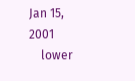Jan 15, 2001
    lower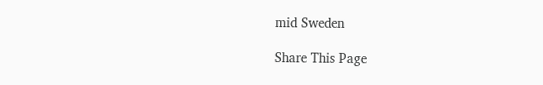mid Sweden

Share This Page